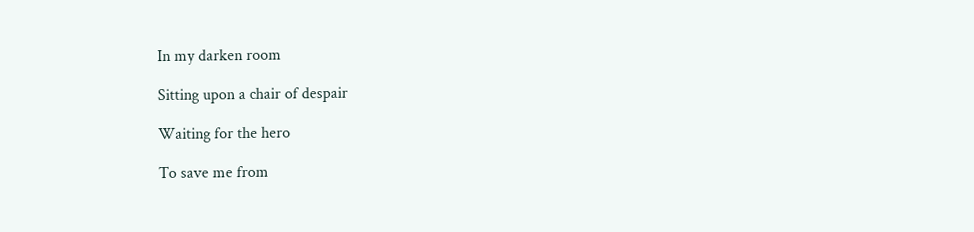In my darken room

Sitting upon a chair of despair

Waiting for the hero

To save me from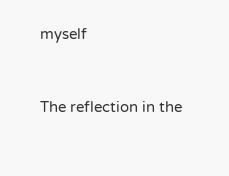myself


The reflection in the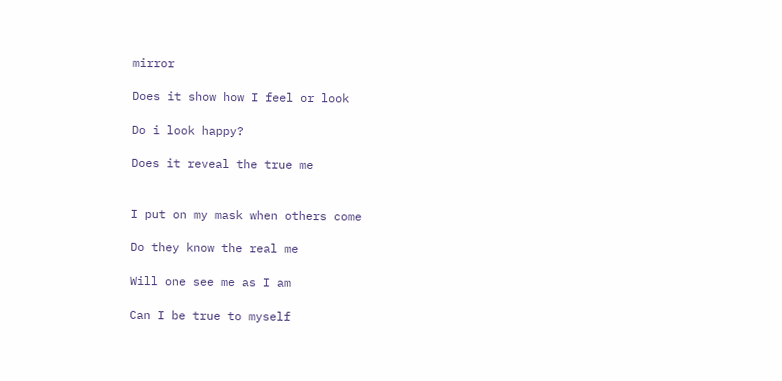mirror

Does it show how I feel or look

Do i look happy?

Does it reveal the true me


I put on my mask when others come

Do they know the real me

Will one see me as I am

Can I be true to myself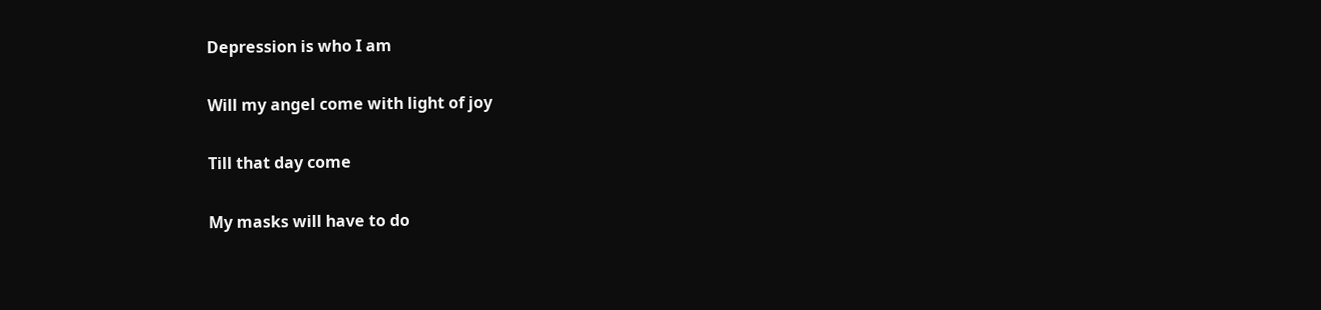Depression is who I am

Will my angel come with light of joy

Till that day come

My masks will have to do